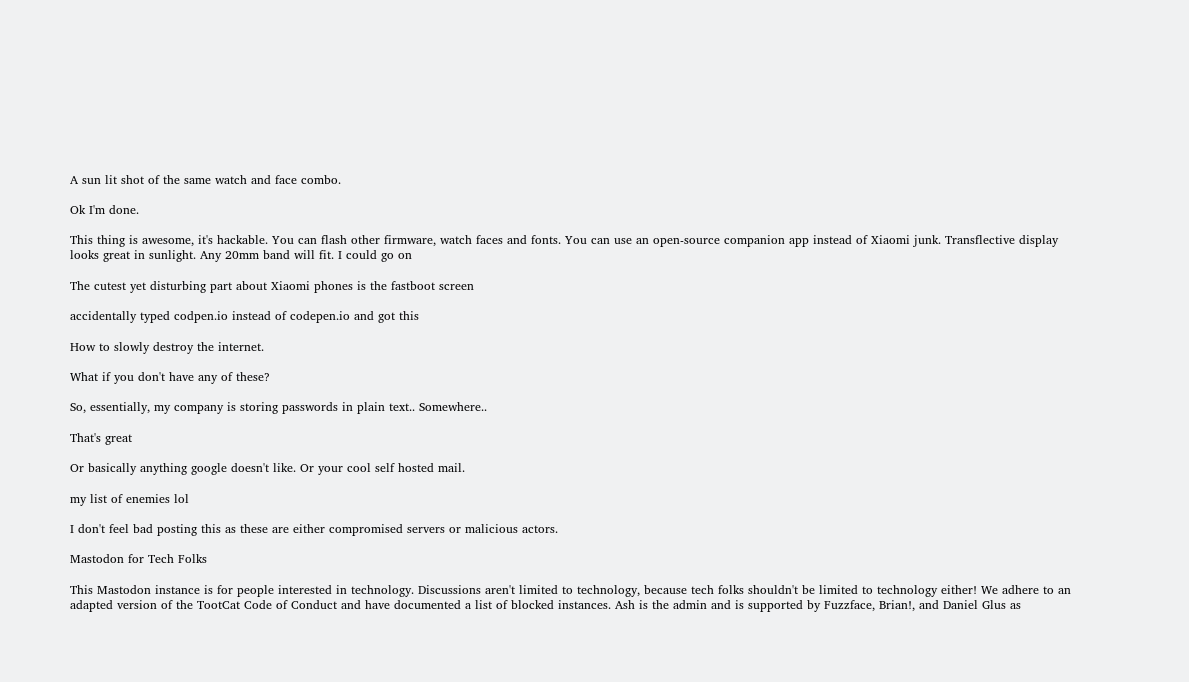A sun lit shot of the same watch and face combo.

Ok I'm done.

This thing is awesome, it's hackable. You can flash other firmware, watch faces and fonts. You can use an open-source companion app instead of Xiaomi junk. Transflective display looks great in sunlight. Any 20mm band will fit. I could go on

The cutest yet disturbing part about Xiaomi phones is the fastboot screen

accidentally typed codpen.io instead of codepen.io and got this

How to slowly destroy the internet.

What if you don't have any of these?

So, essentially, my company is storing passwords in plain text.. Somewhere..

That's great

Or basically anything google doesn't like. Or your cool self hosted mail.

my list of enemies lol

I don't feel bad posting this as these are either compromised servers or malicious actors.

Mastodon for Tech Folks

This Mastodon instance is for people interested in technology. Discussions aren't limited to technology, because tech folks shouldn't be limited to technology either! We adhere to an adapted version of the TootCat Code of Conduct and have documented a list of blocked instances. Ash is the admin and is supported by Fuzzface, Brian!, and Daniel Glus as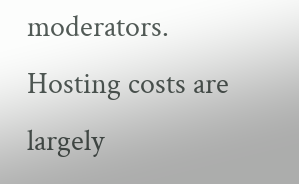moderators. Hosting costs are largely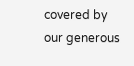covered by our generous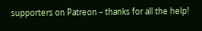supporters on Patreon – thanks for all the help!